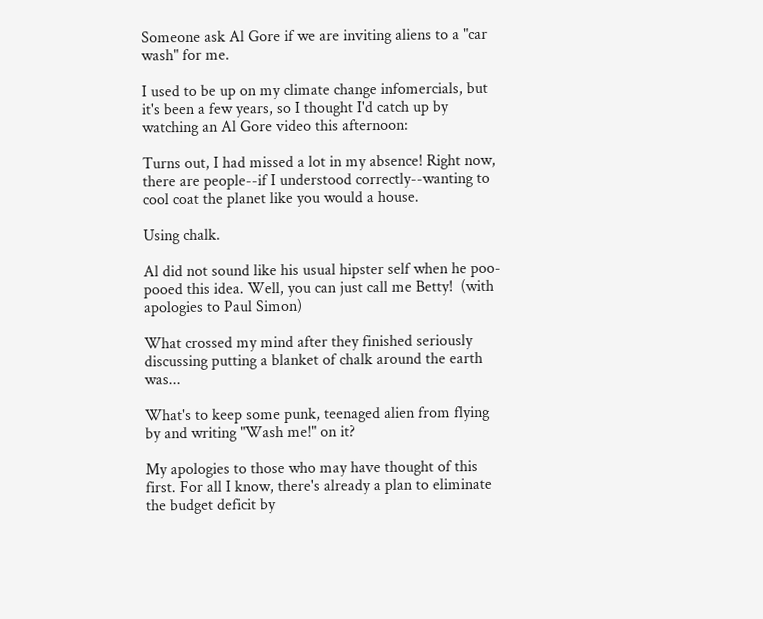Someone ask Al Gore if we are inviting aliens to a "car wash" for me.

I used to be up on my climate change infomercials, but it's been a few years, so I thought I'd catch up by watching an Al Gore video this afternoon:

Turns out, I had missed a lot in my absence! Right now, there are people--if I understood correctly--wanting to cool coat the planet like you would a house.

Using chalk.

Al did not sound like his usual hipster self when he poo-pooed this idea. Well, you can just call me Betty!  (with apologies to Paul Simon)

What crossed my mind after they finished seriously discussing putting a blanket of chalk around the earth was...

What's to keep some punk, teenaged alien from flying by and writing "Wash me!" on it?

My apologies to those who may have thought of this first. For all I know, there's already a plan to eliminate the budget deficit by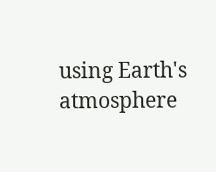using Earth's atmosphere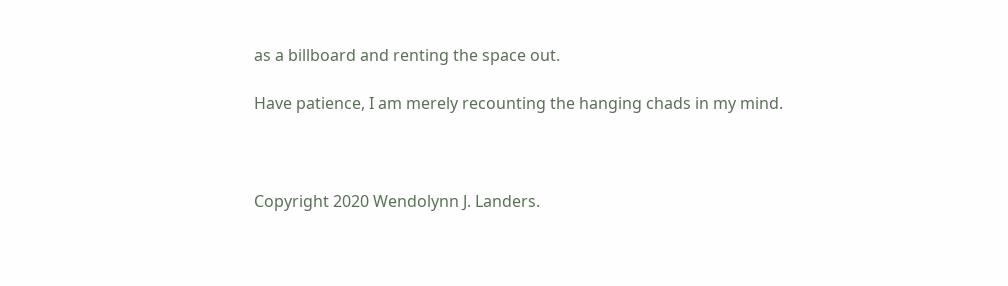as a billboard and renting the space out.

Have patience, I am merely recounting the hanging chads in my mind.



Copyright 2020 Wendolynn J. Landers.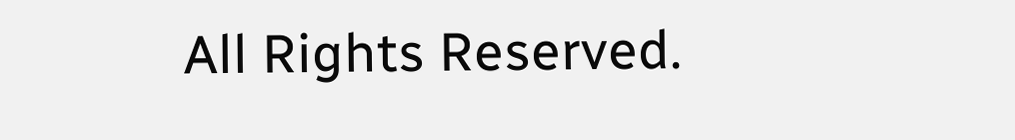All Rights Reserved.